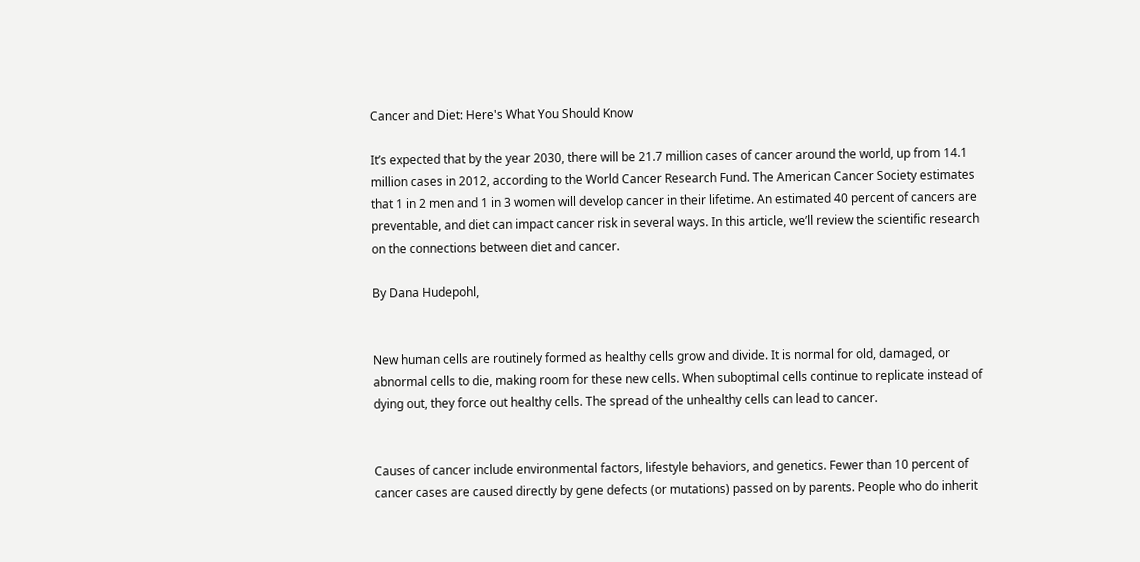Cancer and Diet: Here's What You Should Know

It’s expected that by the year 2030, there will be 21.7 million cases of cancer around the world, up from 14.1 million cases in 2012, according to the World Cancer Research Fund. The American Cancer Society estimates that 1 in 2 men and 1 in 3 women will develop cancer in their lifetime. An estimated 40 percent of cancers are preventable, and diet can impact cancer risk in several ways. In this article, we’ll review the scientific research on the connections between diet and cancer.

By Dana Hudepohl,


New human cells are routinely formed as healthy cells grow and divide. It is normal for old, damaged, or abnormal cells to die, making room for these new cells. When suboptimal cells continue to replicate instead of dying out, they force out healthy cells. The spread of the unhealthy cells can lead to cancer.


Causes of cancer include environmental factors, lifestyle behaviors, and genetics. Fewer than 10 percent of cancer cases are caused directly by gene defects (or mutations) passed on by parents. People who do inherit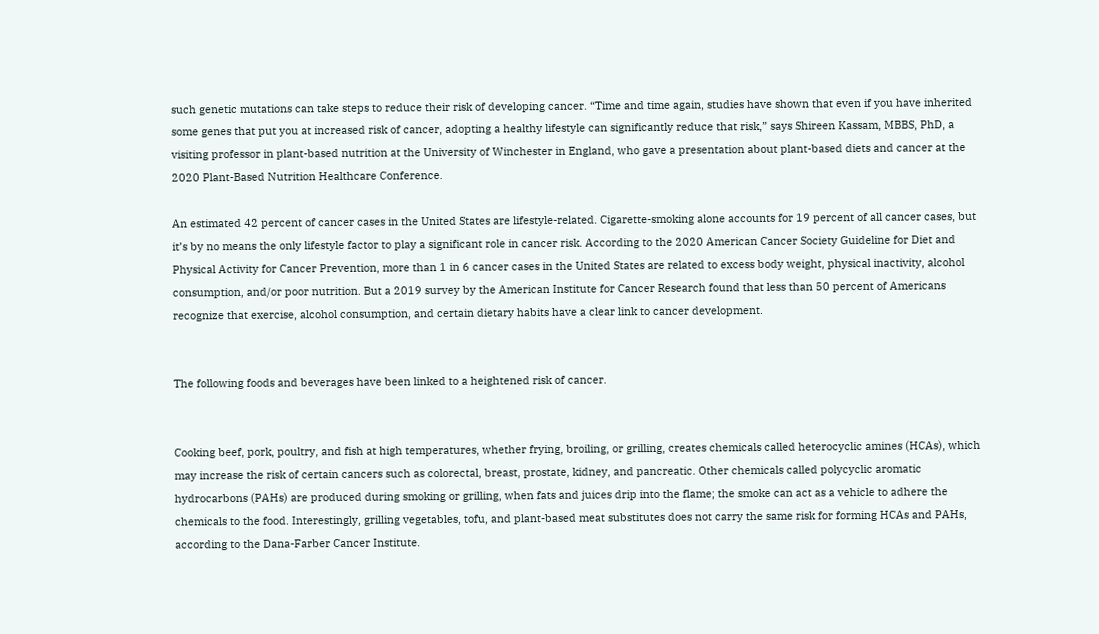such genetic mutations can take steps to reduce their risk of developing cancer. “Time and time again, studies have shown that even if you have inherited some genes that put you at increased risk of cancer, adopting a healthy lifestyle can significantly reduce that risk,” says Shireen Kassam, MBBS, PhD, a visiting professor in plant-based nutrition at the University of Winchester in England, who gave a presentation about plant-based diets and cancer at the 2020 Plant-Based Nutrition Healthcare Conference.

An estimated 42 percent of cancer cases in the United States are lifestyle-related. Cigarette-smoking alone accounts for 19 percent of all cancer cases, but it’s by no means the only lifestyle factor to play a significant role in cancer risk. According to the 2020 American Cancer Society Guideline for Diet and Physical Activity for Cancer Prevention, more than 1 in 6 cancer cases in the United States are related to excess body weight, physical inactivity, alcohol consumption, and/or poor nutrition. But a 2019 survey by the American Institute for Cancer Research found that less than 50 percent of Americans recognize that exercise, alcohol consumption, and certain dietary habits have a clear link to cancer development.


The following foods and beverages have been linked to a heightened risk of cancer.


Cooking beef, pork, poultry, and fish at high temperatures, whether frying, broiling, or grilling, creates chemicals called heterocyclic amines (HCAs), which may increase the risk of certain cancers such as colorectal, breast, prostate, kidney, and pancreatic. Other chemicals called polycyclic aromatic hydrocarbons (PAHs) are produced during smoking or grilling, when fats and juices drip into the flame; the smoke can act as a vehicle to adhere the chemicals to the food. Interestingly, grilling vegetables, tofu, and plant-based meat substitutes does not carry the same risk for forming HCAs and PAHs, according to the Dana-Farber Cancer Institute.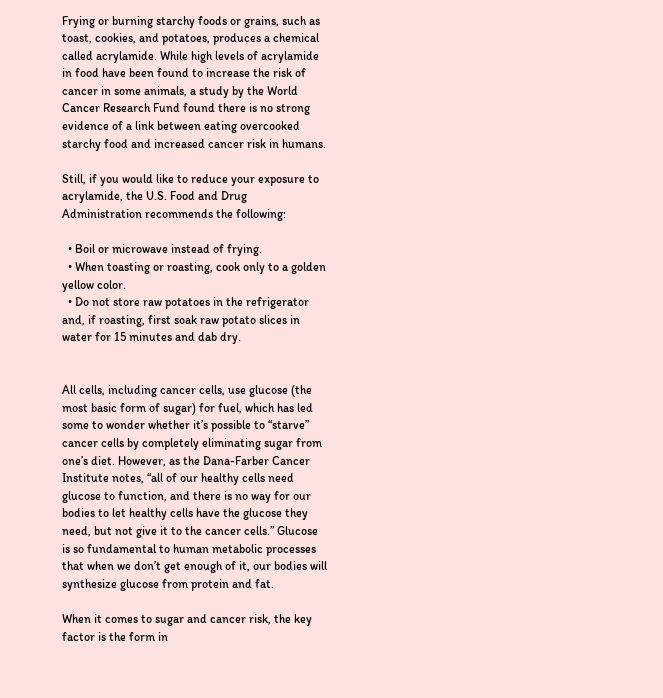Frying or burning starchy foods or grains, such as toast, cookies, and potatoes, produces a chemical called acrylamide. While high levels of acrylamide in food have been found to increase the risk of cancer in some animals, a study by the World Cancer Research Fund found there is no strong evidence of a link between eating overcooked starchy food and increased cancer risk in humans.

Still, if you would like to reduce your exposure to acrylamide, the U.S. Food and Drug Administration recommends the following:

  • Boil or microwave instead of frying.
  • When toasting or roasting, cook only to a golden yellow color.
  • Do not store raw potatoes in the refrigerator and, if roasting, first soak raw potato slices in water for 15 minutes and dab dry.


All cells, including cancer cells, use glucose (the most basic form of sugar) for fuel, which has led some to wonder whether it’s possible to “starve” cancer cells by completely eliminating sugar from one’s diet. However, as the Dana-Farber Cancer Institute notes, “all of our healthy cells need glucose to function, and there is no way for our bodies to let healthy cells have the glucose they need, but not give it to the cancer cells.” Glucose is so fundamental to human metabolic processes that when we don’t get enough of it, our bodies will synthesize glucose from protein and fat.

When it comes to sugar and cancer risk, the key factor is the form in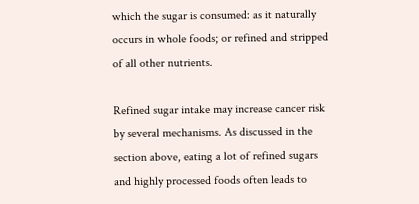which the sugar is consumed: as it naturally occurs in whole foods; or refined and stripped of all other nutrients.

Refined sugar intake may increase cancer risk by several mechanisms. As discussed in the section above, eating a lot of refined sugars and highly processed foods often leads to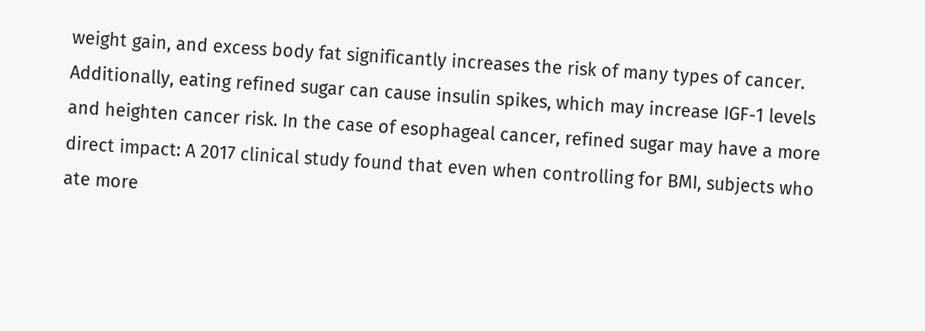weight gain, and excess body fat significantly increases the risk of many types of cancer. Additionally, eating refined sugar can cause insulin spikes, which may increase IGF-1 levels and heighten cancer risk. In the case of esophageal cancer, refined sugar may have a more direct impact: A 2017 clinical study found that even when controlling for BMI, subjects who ate more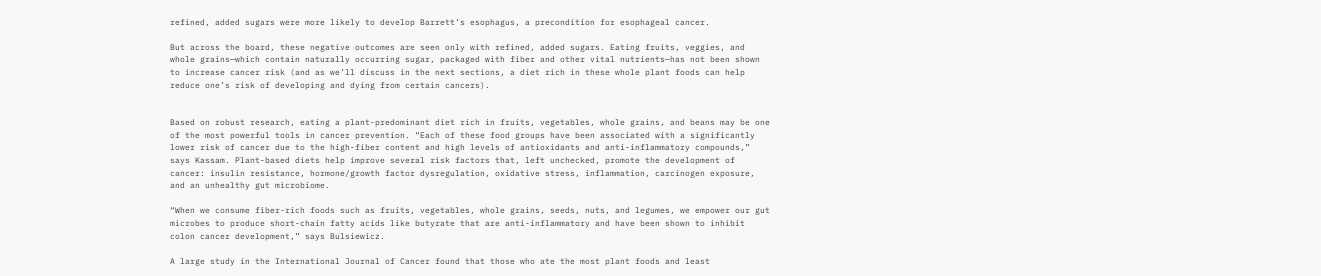refined, added sugars were more likely to develop Barrett’s esophagus, a precondition for esophageal cancer.

But across the board, these negative outcomes are seen only with refined, added sugars. Eating fruits, veggies, and whole grains—which contain naturally occurring sugar, packaged with fiber and other vital nutrients—has not been shown to increase cancer risk (and as we’ll discuss in the next sections, a diet rich in these whole plant foods can help reduce one’s risk of developing and dying from certain cancers).


Based on robust research, eating a plant-predominant diet rich in fruits, vegetables, whole grains, and beans may be one of the most powerful tools in cancer prevention. “Each of these food groups have been associated with a significantly lower risk of cancer due to the high-fiber content and high levels of antioxidants and anti-inflammatory compounds,” says Kassam. Plant-based diets help improve several risk factors that, left unchecked, promote the development of cancer: insulin resistance, hormone/growth factor dysregulation, oxidative stress, inflammation, carcinogen exposure, and an unhealthy gut microbiome.

“When we consume fiber-rich foods such as fruits, vegetables, whole grains, seeds, nuts, and legumes, we empower our gut microbes to produce short-chain fatty acids like butyrate that are anti-inflammatory and have been shown to inhibit colon cancer development,” says Bulsiewicz.

A large study in the International Journal of Cancer found that those who ate the most plant foods and least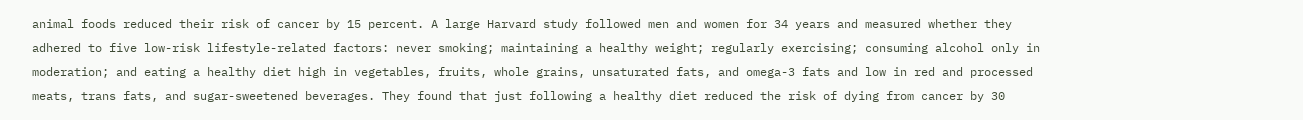animal foods reduced their risk of cancer by 15 percent. A large Harvard study followed men and women for 34 years and measured whether they adhered to five low-risk lifestyle-related factors: never smoking; maintaining a healthy weight; regularly exercising; consuming alcohol only in moderation; and eating a healthy diet high in vegetables, fruits, whole grains, unsaturated fats, and omega-3 fats and low in red and processed meats, trans fats, and sugar-sweetened beverages. They found that just following a healthy diet reduced the risk of dying from cancer by 30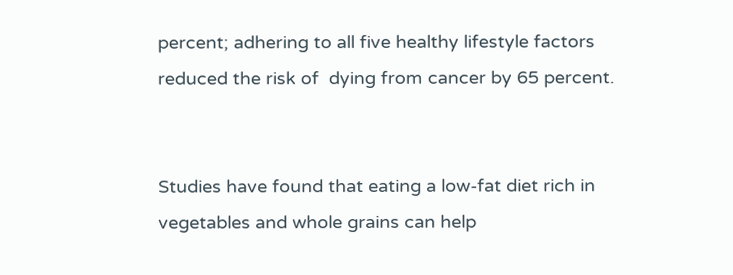percent; adhering to all five healthy lifestyle factors reduced the risk of  dying from cancer by 65 percent.


Studies have found that eating a low-fat diet rich in vegetables and whole grains can help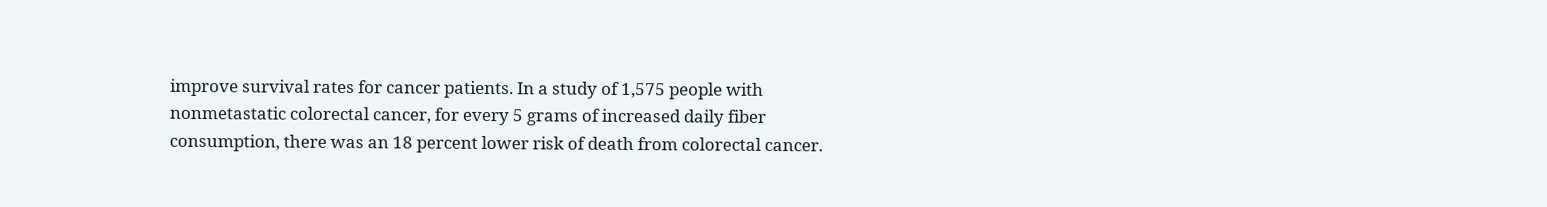improve survival rates for cancer patients. In a study of 1,575 people with nonmetastatic colorectal cancer, for every 5 grams of increased daily fiber consumption, there was an 18 percent lower risk of death from colorectal cancer.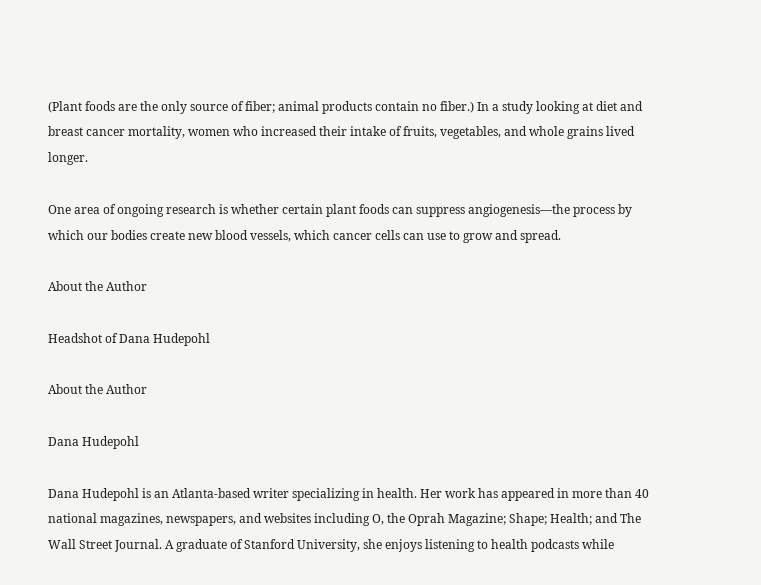(Plant foods are the only source of fiber; animal products contain no fiber.) In a study looking at diet and breast cancer mortality, women who increased their intake of fruits, vegetables, and whole grains lived longer.

One area of ongoing research is whether certain plant foods can suppress angiogenesis—the process by which our bodies create new blood vessels, which cancer cells can use to grow and spread.

About the Author

Headshot of Dana Hudepohl

About the Author

Dana Hudepohl

Dana Hudepohl is an Atlanta-based writer specializing in health. Her work has appeared in more than 40 national magazines, newspapers, and websites including O, the Oprah Magazine; Shape; Health; and The Wall Street Journal. A graduate of Stanford University, she enjoys listening to health podcasts while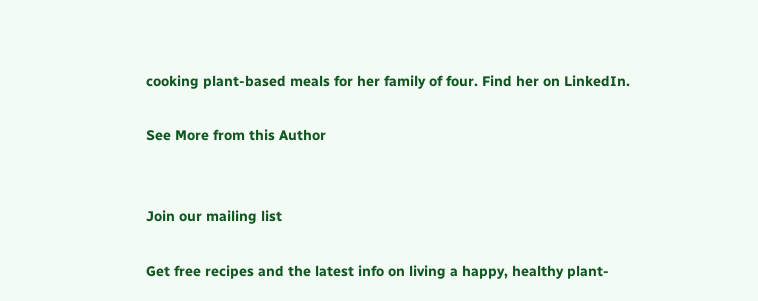cooking plant-based meals for her family of four. Find her on LinkedIn.

See More from this Author


Join our mailing list

Get free recipes and the latest info on living a happy, healthy plant-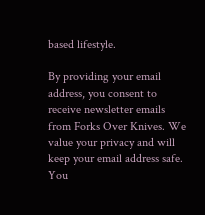based lifestyle.

By providing your email address, you consent to receive newsletter emails from Forks Over Knives. We value your privacy and will keep your email address safe. You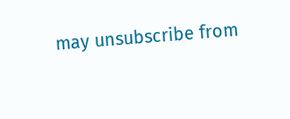may unsubscribe from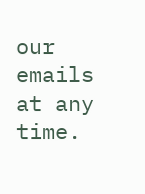our emails at any time.